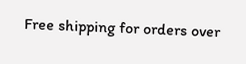Free shipping for orders over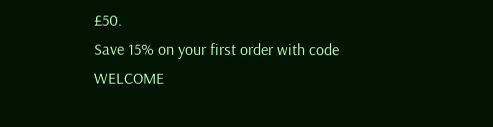£50.                                                                                                                Save 15% on your first order with code WELCOME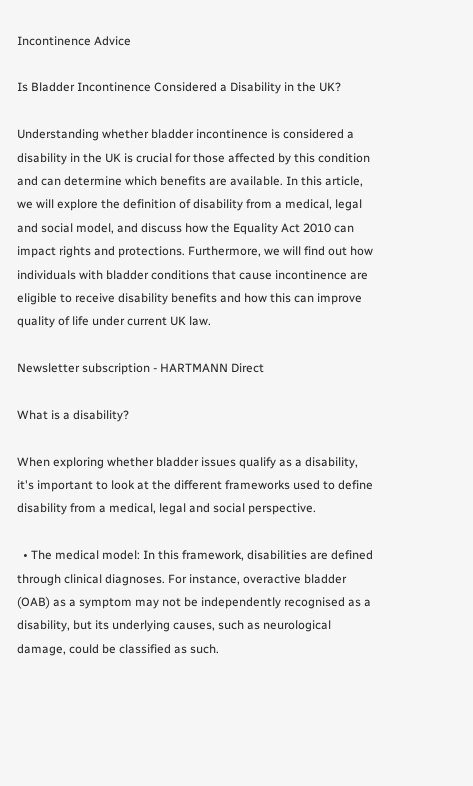Incontinence Advice

Is Bladder Incontinence Considered a Disability in the UK?

Understanding whether bladder incontinence is considered a disability in the UK is crucial for those affected by this condition and can determine which benefits are available. In this article, we will explore the definition of disability from a medical, legal and social model, and discuss how the Equality Act 2010 can impact rights and protections. Furthermore, we will find out how individuals with bladder conditions that cause incontinence are eligible to receive disability benefits and how this can improve quality of life under current UK law.

Newsletter subscription - HARTMANN Direct

What is a disability?

When exploring whether bladder issues qualify as a disability, it's important to look at the different frameworks used to define disability from a medical, legal and social perspective.

  • The medical model: In this framework, disabilities are defined through clinical diagnoses. For instance, overactive bladder (OAB) as a symptom may not be independently recognised as a disability, but its underlying causes, such as neurological damage, could be classified as such.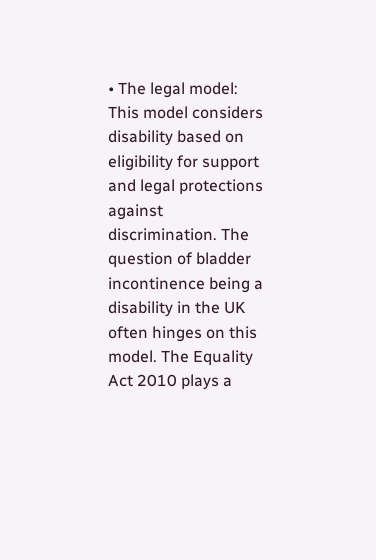• The legal model: This model considers disability based on eligibility for support and legal protections against discrimination. The question of bladder incontinence being a disability in the UK often hinges on this model. The Equality Act 2010 plays a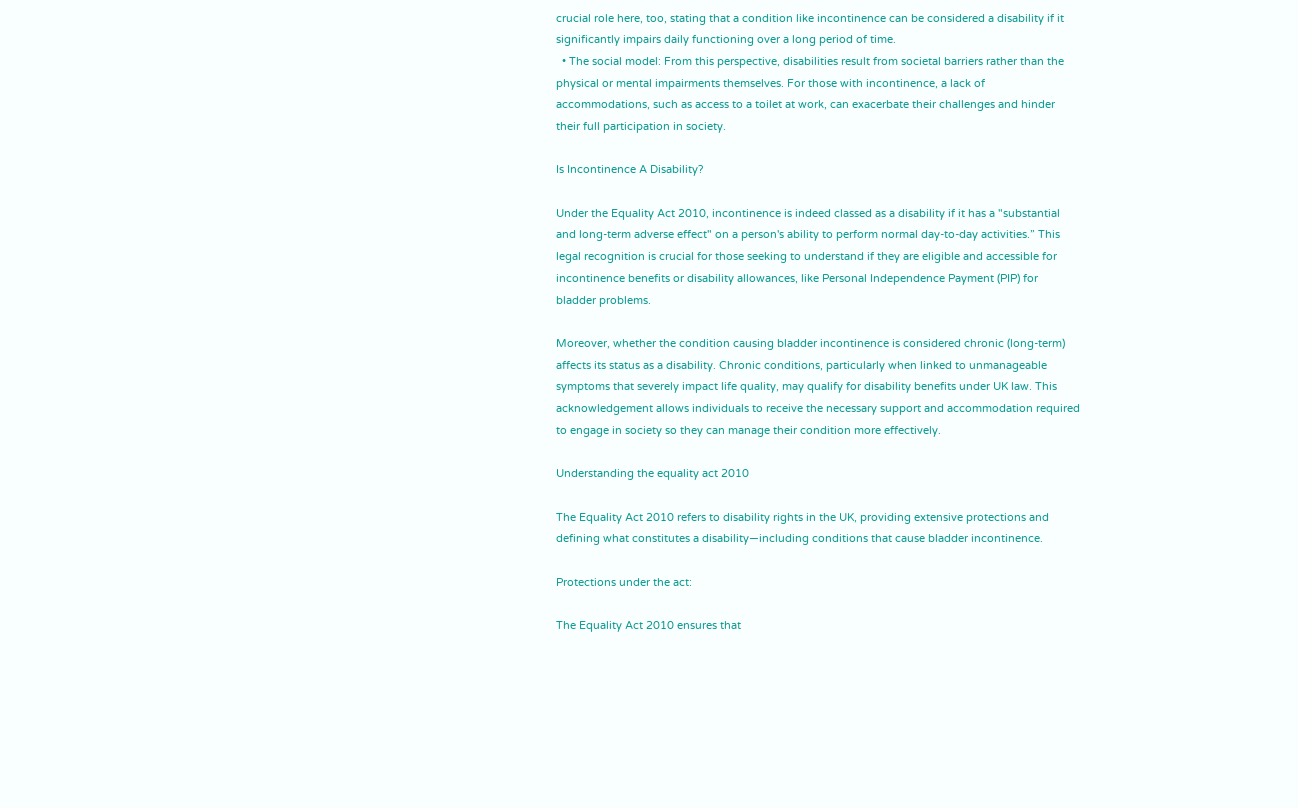crucial role here, too, stating that a condition like incontinence can be considered a disability if it significantly impairs daily functioning over a long period of time.
  • The social model: From this perspective, disabilities result from societal barriers rather than the physical or mental impairments themselves. For those with incontinence, a lack of accommodations, such as access to a toilet at work, can exacerbate their challenges and hinder their full participation in society.

Is Incontinence A Disability?

Under the Equality Act 2010, incontinence is indeed classed as a disability if it has a "substantial and long-term adverse effect" on a person's ability to perform normal day-to-day activities.” This legal recognition is crucial for those seeking to understand if they are eligible and accessible for incontinence benefits or disability allowances, like Personal Independence Payment (PIP) for bladder problems.

Moreover, whether the condition causing bladder incontinence is considered chronic (long-term) affects its status as a disability. Chronic conditions, particularly when linked to unmanageable symptoms that severely impact life quality, may qualify for disability benefits under UK law. This acknowledgement allows individuals to receive the necessary support and accommodation required to engage in society so they can manage their condition more effectively.

Understanding the equality act 2010

The Equality Act 2010 refers to disability rights in the UK, providing extensive protections and defining what constitutes a disability—including conditions that cause bladder incontinence.

Protections under the act:

The Equality Act 2010 ensures that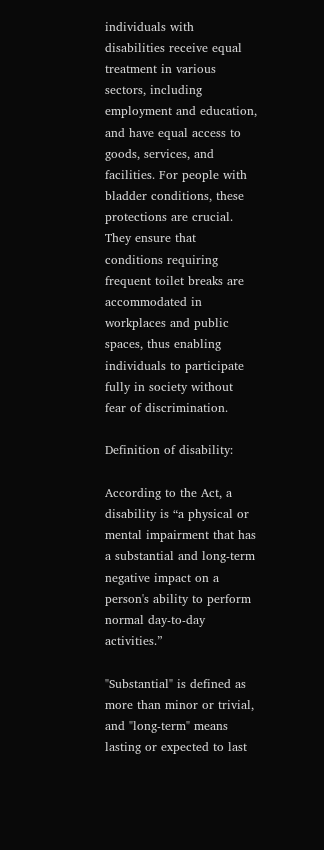individuals with disabilities receive equal treatment in various sectors, including employment and education, and have equal access to goods, services, and facilities. For people with bladder conditions, these protections are crucial. They ensure that conditions requiring frequent toilet breaks are accommodated in workplaces and public spaces, thus enabling individuals to participate fully in society without fear of discrimination.

Definition of disability:

According to the Act, a disability is “a physical or mental impairment that has a substantial and long-term negative impact on a person's ability to perform normal day-to-day activities.”

"Substantial" is defined as more than minor or trivial, and "long-term" means lasting or expected to last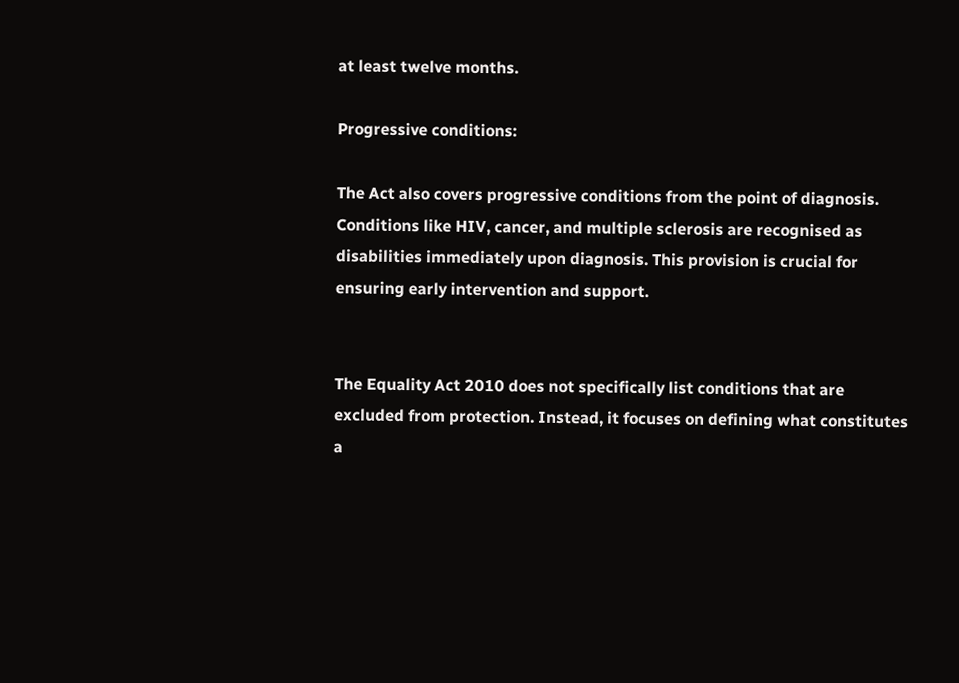at least twelve months.

Progressive conditions:

The Act also covers progressive conditions from the point of diagnosis. Conditions like HIV, cancer, and multiple sclerosis are recognised as disabilities immediately upon diagnosis. This provision is crucial for ensuring early intervention and support.


The Equality Act 2010 does not specifically list conditions that are excluded from protection. Instead, it focuses on defining what constitutes a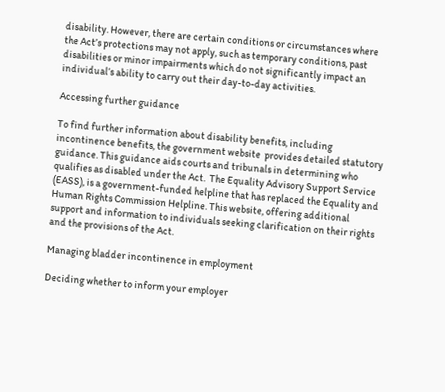disability. However, there are certain conditions or circumstances where the Act’s protections may not apply, such as temporary conditions, past disabilities or minor impairments which do not significantly impact an individual’s ability to carry out their day-to-day activities.

Accessing further guidance

To find further information about disability benefits, including incontinence benefits, the government website  provides detailed statutory guidance. This guidance aids courts and tribunals in determining who qualifies as disabled under the Act.  The Equality Advisory Support Service (EASS), is a government-funded helpline that has replaced the Equality and Human Rights Commission Helpline. This website, offering additional support and information to individuals seeking clarification on their rights and the provisions of the Act.

Managing bladder incontinence in employment

Deciding whether to inform your employer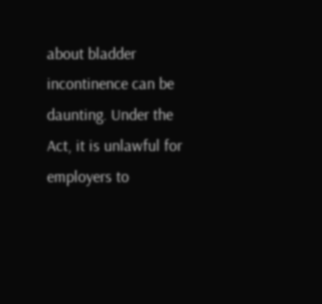about bladder incontinence can be daunting. Under the Act, it is unlawful for employers to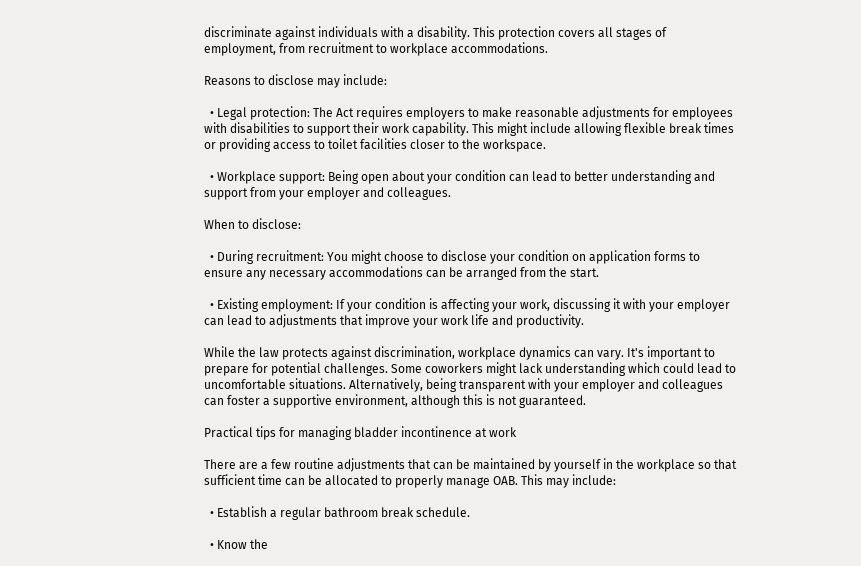discriminate against individuals with a disability. This protection covers all stages of employment, from recruitment to workplace accommodations.

Reasons to disclose may include:

  • Legal protection: The Act requires employers to make reasonable adjustments for employees with disabilities to support their work capability. This might include allowing flexible break times or providing access to toilet facilities closer to the workspace.

  • Workplace support: Being open about your condition can lead to better understanding and support from your employer and colleagues.

When to disclose:

  • During recruitment: You might choose to disclose your condition on application forms to ensure any necessary accommodations can be arranged from the start.

  • Existing employment: If your condition is affecting your work, discussing it with your employer can lead to adjustments that improve your work life and productivity.

While the law protects against discrimination, workplace dynamics can vary. It's important to prepare for potential challenges. Some coworkers might lack understanding which could lead to uncomfortable situations. Alternatively, being transparent with your employer and colleagues can foster a supportive environment, although this is not guaranteed.

Practical tips for managing bladder incontinence at work

There are a few routine adjustments that can be maintained by yourself in the workplace so that sufficient time can be allocated to properly manage OAB. This may include:

  • Establish a regular bathroom break schedule.

  • Know the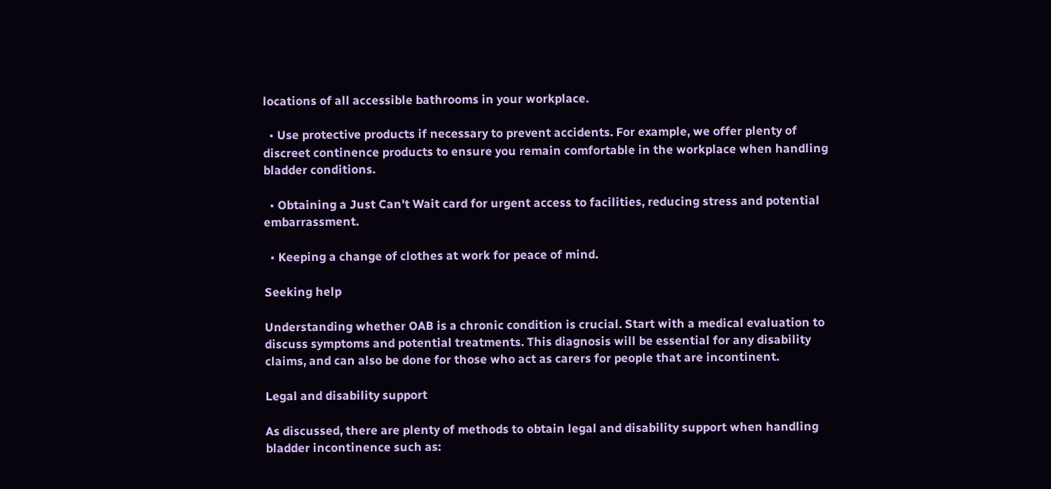locations of all accessible bathrooms in your workplace.

  • Use protective products if necessary to prevent accidents. For example, we offer plenty of discreet continence products to ensure you remain comfortable in the workplace when handling bladder conditions.

  • Obtaining a Just Can't Wait card for urgent access to facilities, reducing stress and potential embarrassment.

  • Keeping a change of clothes at work for peace of mind.

Seeking help

Understanding whether OAB is a chronic condition is crucial. Start with a medical evaluation to discuss symptoms and potential treatments. This diagnosis will be essential for any disability claims, and can also be done for those who act as carers for people that are incontinent.

Legal and disability support

As discussed, there are plenty of methods to obtain legal and disability support when handling bladder incontinence such as: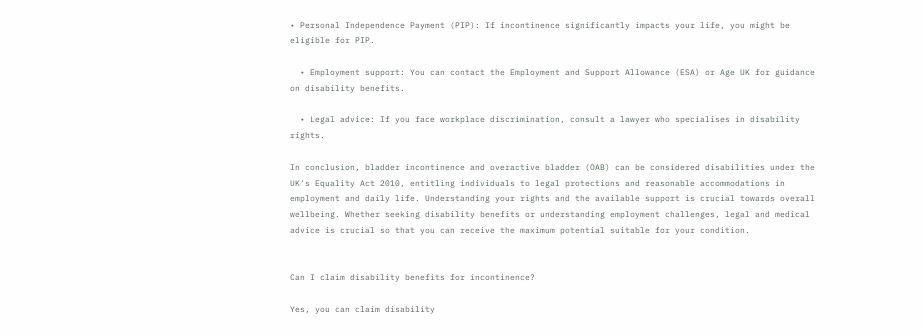• Personal Independence Payment (PIP): If incontinence significantly impacts your life, you might be eligible for PIP.

  • Employment support: You can contact the Employment and Support Allowance (ESA) or Age UK for guidance on disability benefits.

  • Legal advice: If you face workplace discrimination, consult a lawyer who specialises in disability rights.

In conclusion, bladder incontinence and overactive bladder (OAB) can be considered disabilities under the UK's Equality Act 2010, entitling individuals to legal protections and reasonable accommodations in employment and daily life. Understanding your rights and the available support is crucial towards overall wellbeing. Whether seeking disability benefits or understanding employment challenges, legal and medical advice is crucial so that you can receive the maximum potential suitable for your condition.


Can I claim disability benefits for incontinence?

Yes, you can claim disability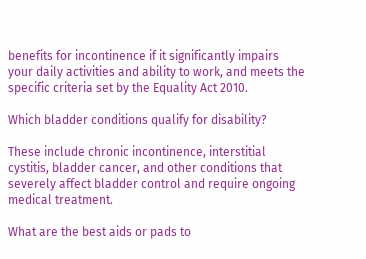benefits for incontinence if it significantly impairs your daily activities and ability to work, and meets the specific criteria set by the Equality Act 2010.

Which bladder conditions qualify for disability?

These include chronic incontinence, interstitial cystitis, bladder cancer, and other conditions that severely affect bladder control and require ongoing medical treatment.

What are the best aids or pads to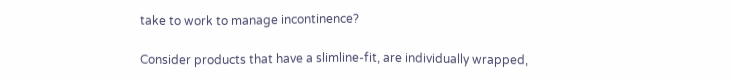take to work to manage incontinence?

Consider products that have a slimline-fit, are individually wrapped,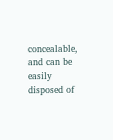concealable, and can be easily disposed of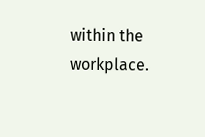within the workplace.